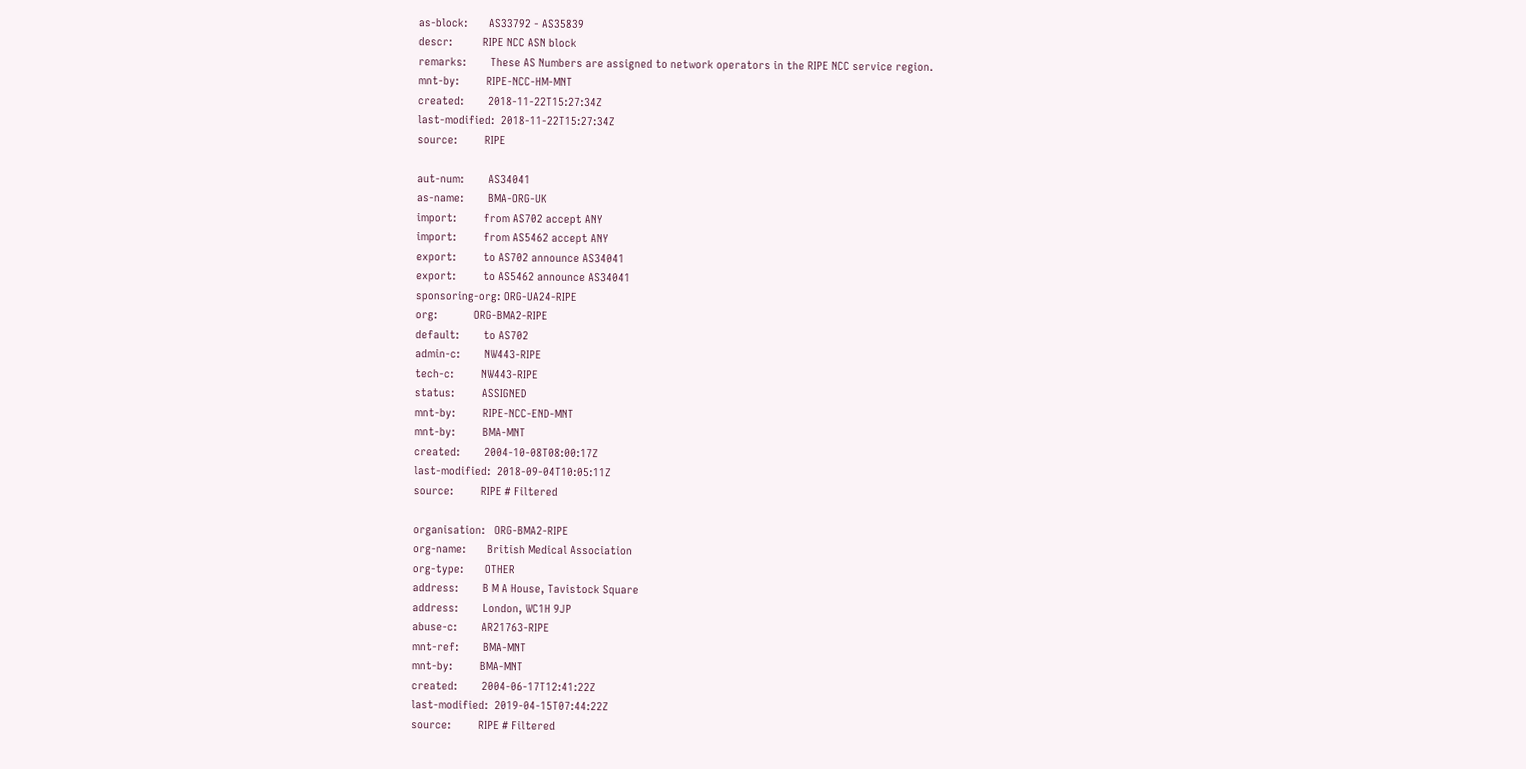as-block:       AS33792 - AS35839
descr:          RIPE NCC ASN block
remarks:        These AS Numbers are assigned to network operators in the RIPE NCC service region.
mnt-by:         RIPE-NCC-HM-MNT
created:        2018-11-22T15:27:34Z
last-modified:  2018-11-22T15:27:34Z
source:         RIPE

aut-num:        AS34041
as-name:        BMA-ORG-UK
import:         from AS702 accept ANY
import:         from AS5462 accept ANY
export:         to AS702 announce AS34041
export:         to AS5462 announce AS34041
sponsoring-org: ORG-UA24-RIPE
org:            ORG-BMA2-RIPE
default:        to AS702
admin-c:        NW443-RIPE
tech-c:         NW443-RIPE
status:         ASSIGNED
mnt-by:         RIPE-NCC-END-MNT
mnt-by:         BMA-MNT
created:        2004-10-08T08:00:17Z
last-modified:  2018-09-04T10:05:11Z
source:         RIPE # Filtered

organisation:   ORG-BMA2-RIPE
org-name:       British Medical Association
org-type:       OTHER
address:        B M A House, Tavistock Square
address:        London, WC1H 9JP
abuse-c:        AR21763-RIPE
mnt-ref:        BMA-MNT
mnt-by:         BMA-MNT
created:        2004-06-17T12:41:22Z
last-modified:  2019-04-15T07:44:22Z
source:         RIPE # Filtered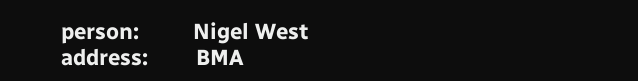person:         Nigel West
address:        BMA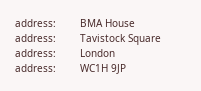address:        BMA House
address:        Tavistock Square
address:        London
address:        WC1H 9JP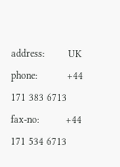address:        UK
phone:          +44 171 383 6713
fax-no:         +44 171 534 6713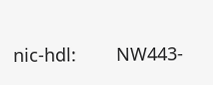nic-hdl:        NW443-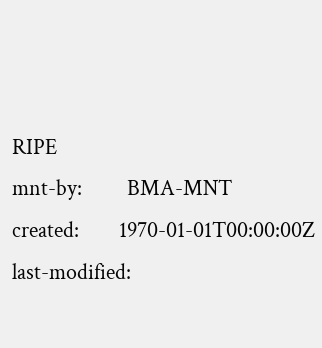RIPE
mnt-by:         BMA-MNT
created:        1970-01-01T00:00:00Z
last-modified: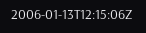2006-01-13T12:15:06Z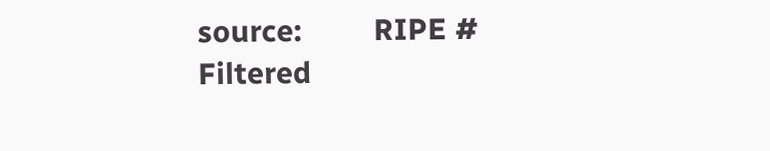source:         RIPE # Filtered